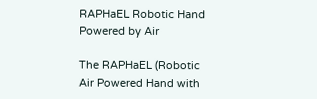RAPHaEL Robotic Hand Powered by Air

The RAPHaEL (Robotic Air Powered Hand with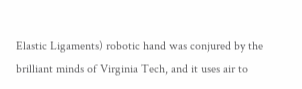Elastic Ligaments) robotic hand was conjured by the brilliant minds of Virginia Tech, and it uses air to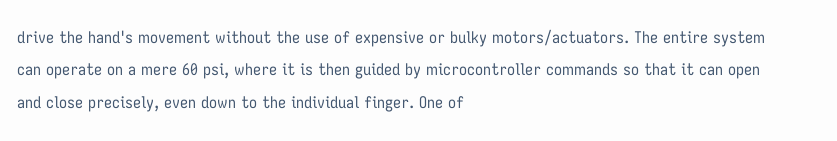drive the hand's movement without the use of expensive or bulky motors/actuators. The entire system can operate on a mere 60 psi, where it is then guided by microcontroller commands so that it can open and close precisely, even down to the individual finger. One of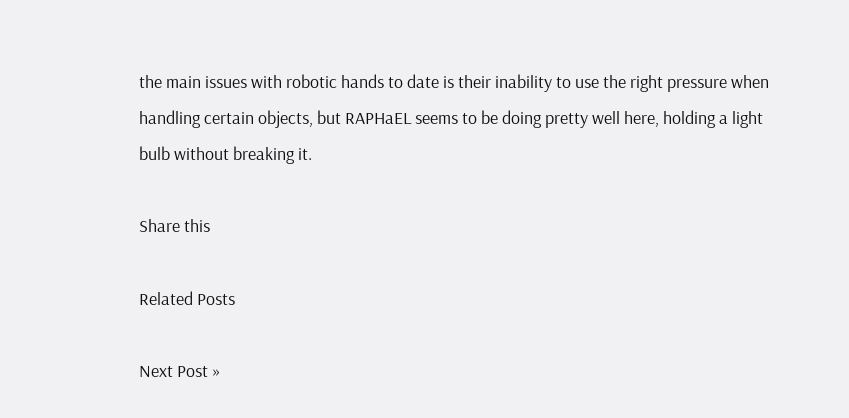the main issues with robotic hands to date is their inability to use the right pressure when handling certain objects, but RAPHaEL seems to be doing pretty well here, holding a light bulb without breaking it.

Share this

Related Posts

Next Post »